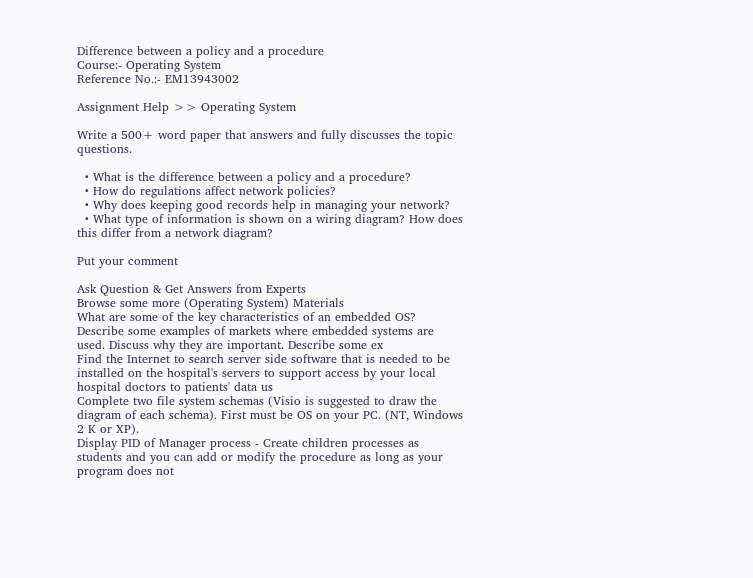Difference between a policy and a procedure
Course:- Operating System
Reference No.:- EM13943002

Assignment Help >> Operating System

Write a 500+ word paper that answers and fully discusses the topic questions.

  • What is the difference between a policy and a procedure?
  • How do regulations affect network policies?
  • Why does keeping good records help in managing your network?
  • What type of information is shown on a wiring diagram? How does this differ from a network diagram?

Put your comment

Ask Question & Get Answers from Experts
Browse some more (Operating System) Materials
What are some of the key characteristics of an embedded OS? Describe some examples of markets where embedded systems are used. Discuss why they are important. Describe some ex
Find the Internet to search server side software that is needed to be installed on the hospital's servers to support access by your local hospital doctors to patients' data us
Complete two file system schemas (Visio is suggested to draw the diagram of each schema). First must be OS on your PC. (NT, Windows 2 K or XP).
Display PID of Manager process - Create children processes as students and you can add or modify the procedure as long as your program does not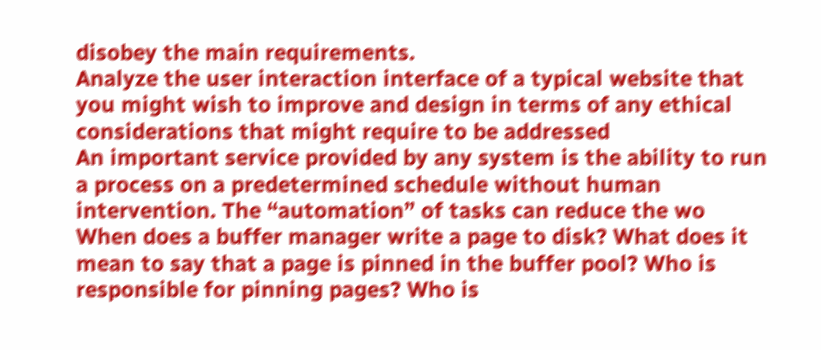disobey the main requirements.
Analyze the user interaction interface of a typical website that you might wish to improve and design in terms of any ethical considerations that might require to be addressed
An important service provided by any system is the ability to run a process on a predetermined schedule without human intervention. The “automation” of tasks can reduce the wo
When does a buffer manager write a page to disk? What does it mean to say that a page is pinned in the buffer pool? Who is responsible for pinning pages? Who is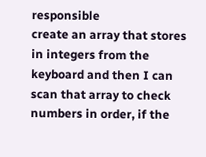responsible
create an array that stores in integers from the keyboard and then I can scan that array to check numbers in order, if the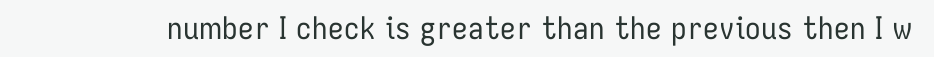number I check is greater than the previous then I w